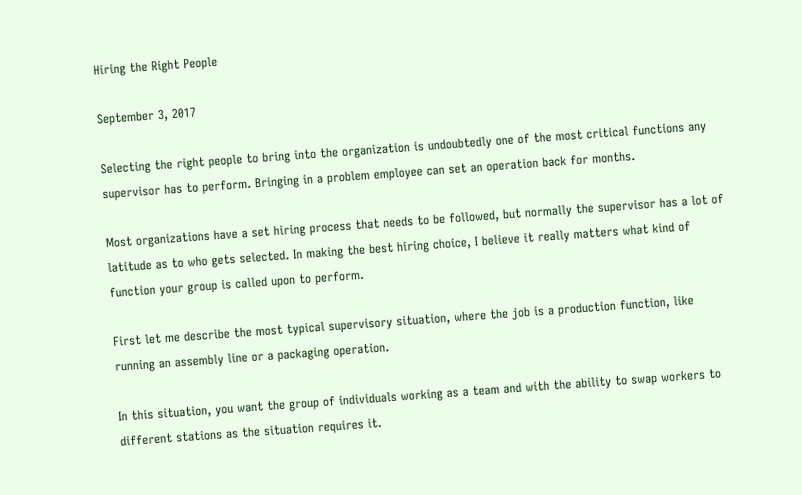Hiring the Right People

September 3, 2017

Selecting the right people to bring into the organization is undoubtedly one of the most critical functions any supervisor has to perform. Bringing in a problem employee can set an operation back for months.

Most organizations have a set hiring process that needs to be followed, but normally the supervisor has a lot of latitude as to who gets selected. In making the best hiring choice, I believe it really matters what kind of function your group is called upon to perform.

First let me describe the most typical supervisory situation, where the job is a production function, like running an assembly line or a packaging operation.

In this situation, you want the group of individuals working as a team and with the ability to swap workers to different stations as the situation requires it.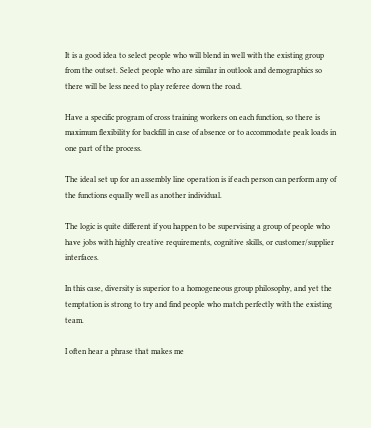It is a good idea to select people who will blend in well with the existing group from the outset. Select people who are similar in outlook and demographics so there will be less need to play referee down the road.

Have a specific program of cross training workers on each function, so there is maximum flexibility for backfill in case of absence or to accommodate peak loads in one part of the process.

The ideal set up for an assembly line operation is if each person can perform any of the functions equally well as another individual.

The logic is quite different if you happen to be supervising a group of people who have jobs with highly creative requirements, cognitive skills, or customer/supplier interfaces.

In this case, diversity is superior to a homogeneous group philosophy, and yet the temptation is strong to try and find people who match perfectly with the existing team.

I often hear a phrase that makes me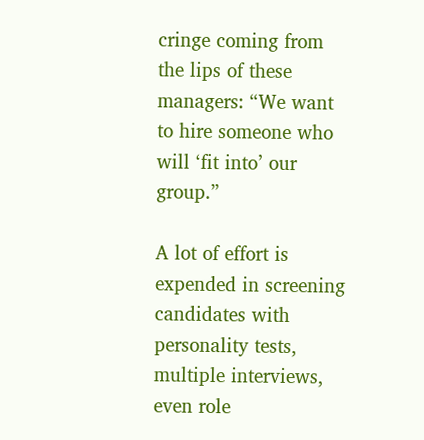cringe coming from the lips of these managers: “We want to hire someone who will ‘fit into’ our group.”

A lot of effort is expended in screening candidates with personality tests, multiple interviews, even role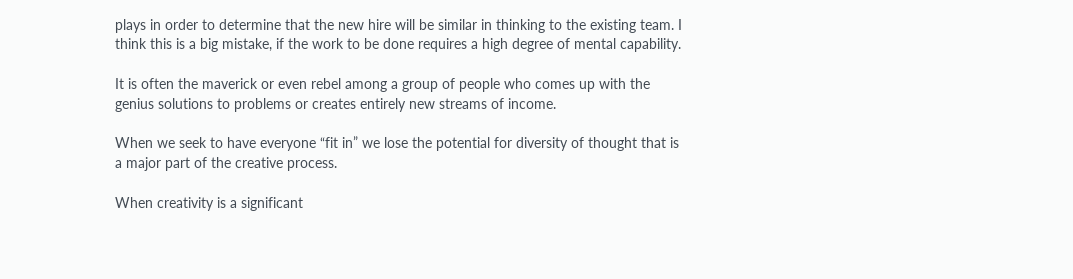plays in order to determine that the new hire will be similar in thinking to the existing team. I think this is a big mistake, if the work to be done requires a high degree of mental capability.

It is often the maverick or even rebel among a group of people who comes up with the genius solutions to problems or creates entirely new streams of income.

When we seek to have everyone “fit in” we lose the potential for diversity of thought that is a major part of the creative process.

When creativity is a significant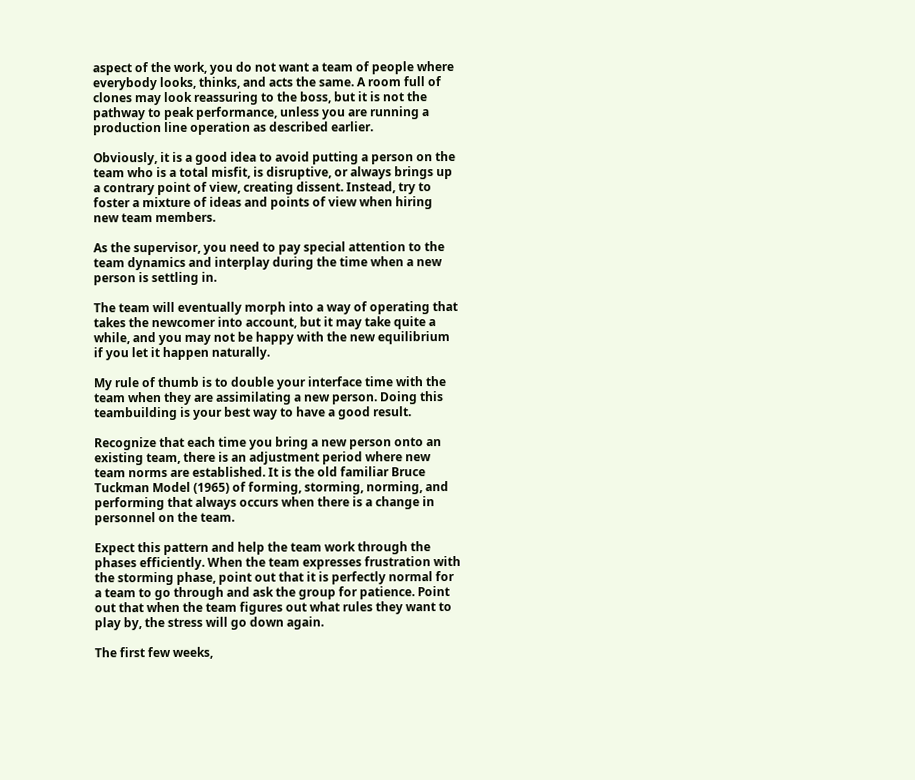aspect of the work, you do not want a team of people where everybody looks, thinks, and acts the same. A room full of clones may look reassuring to the boss, but it is not the pathway to peak performance, unless you are running a production line operation as described earlier.

Obviously, it is a good idea to avoid putting a person on the team who is a total misfit, is disruptive, or always brings up a contrary point of view, creating dissent. Instead, try to foster a mixture of ideas and points of view when hiring new team members.

As the supervisor, you need to pay special attention to the team dynamics and interplay during the time when a new person is settling in.

The team will eventually morph into a way of operating that takes the newcomer into account, but it may take quite a while, and you may not be happy with the new equilibrium if you let it happen naturally.

My rule of thumb is to double your interface time with the team when they are assimilating a new person. Doing this teambuilding is your best way to have a good result.

Recognize that each time you bring a new person onto an existing team, there is an adjustment period where new team norms are established. It is the old familiar Bruce Tuckman Model (1965) of forming, storming, norming, and performing that always occurs when there is a change in personnel on the team.

Expect this pattern and help the team work through the phases efficiently. When the team expresses frustration with the storming phase, point out that it is perfectly normal for a team to go through and ask the group for patience. Point out that when the team figures out what rules they want to play by, the stress will go down again.

The first few weeks,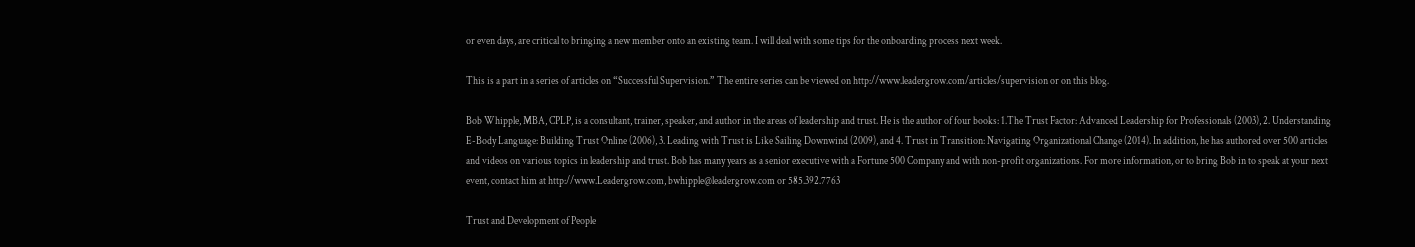or even days, are critical to bringing a new member onto an existing team. I will deal with some tips for the onboarding process next week.

This is a part in a series of articles on “Successful Supervision.” The entire series can be viewed on http://www.leadergrow.com/articles/supervision or on this blog.

Bob Whipple, MBA, CPLP, is a consultant, trainer, speaker, and author in the areas of leadership and trust. He is the author of four books: 1.The Trust Factor: Advanced Leadership for Professionals (2003), 2. Understanding E-Body Language: Building Trust Online (2006), 3. Leading with Trust is Like Sailing Downwind (2009), and 4. Trust in Transition: Navigating Organizational Change (2014). In addition, he has authored over 500 articles and videos on various topics in leadership and trust. Bob has many years as a senior executive with a Fortune 500 Company and with non-profit organizations. For more information, or to bring Bob in to speak at your next event, contact him at http://www.Leadergrow.com, bwhipple@leadergrow.com or 585.392.7763

Trust and Development of People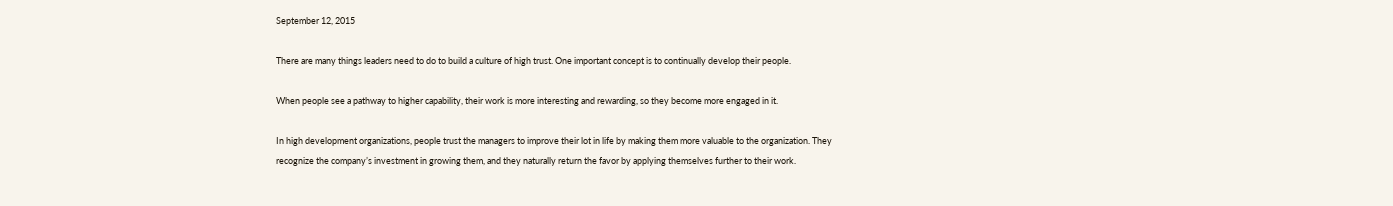September 12, 2015

There are many things leaders need to do to build a culture of high trust. One important concept is to continually develop their people.

When people see a pathway to higher capability, their work is more interesting and rewarding, so they become more engaged in it.

In high development organizations, people trust the managers to improve their lot in life by making them more valuable to the organization. They recognize the company’s investment in growing them, and they naturally return the favor by applying themselves further to their work.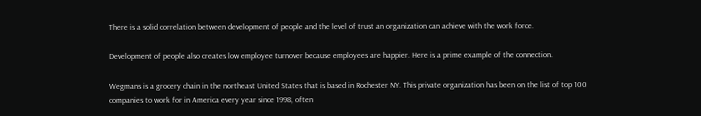There is a solid correlation between development of people and the level of trust an organization can achieve with the work force.

Development of people also creates low employee turnover because employees are happier. Here is a prime example of the connection.

Wegmans is a grocery chain in the northeast United States that is based in Rochester NY. This private organization has been on the list of top 100 companies to work for in America every year since 1998, often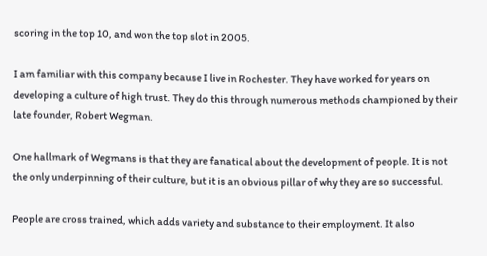scoring in the top 10, and won the top slot in 2005.

I am familiar with this company because I live in Rochester. They have worked for years on developing a culture of high trust. They do this through numerous methods championed by their late founder, Robert Wegman.

One hallmark of Wegmans is that they are fanatical about the development of people. It is not the only underpinning of their culture, but it is an obvious pillar of why they are so successful.

People are cross trained, which adds variety and substance to their employment. It also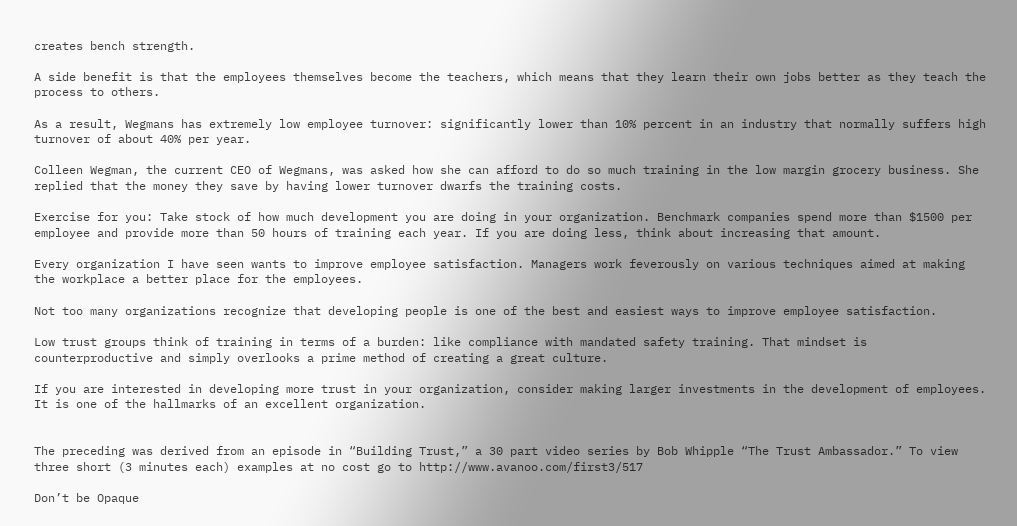creates bench strength.

A side benefit is that the employees themselves become the teachers, which means that they learn their own jobs better as they teach the process to others.

As a result, Wegmans has extremely low employee turnover: significantly lower than 10% percent in an industry that normally suffers high turnover of about 40% per year.

Colleen Wegman, the current CEO of Wegmans, was asked how she can afford to do so much training in the low margin grocery business. She replied that the money they save by having lower turnover dwarfs the training costs.

Exercise for you: Take stock of how much development you are doing in your organization. Benchmark companies spend more than $1500 per employee and provide more than 50 hours of training each year. If you are doing less, think about increasing that amount.

Every organization I have seen wants to improve employee satisfaction. Managers work feverously on various techniques aimed at making the workplace a better place for the employees.

Not too many organizations recognize that developing people is one of the best and easiest ways to improve employee satisfaction.

Low trust groups think of training in terms of a burden: like compliance with mandated safety training. That mindset is counterproductive and simply overlooks a prime method of creating a great culture.

If you are interested in developing more trust in your organization, consider making larger investments in the development of employees. It is one of the hallmarks of an excellent organization.


The preceding was derived from an episode in “Building Trust,” a 30 part video series by Bob Whipple “The Trust Ambassador.” To view three short (3 minutes each) examples at no cost go to http://www.avanoo.com/first3/517

Don’t be Opaque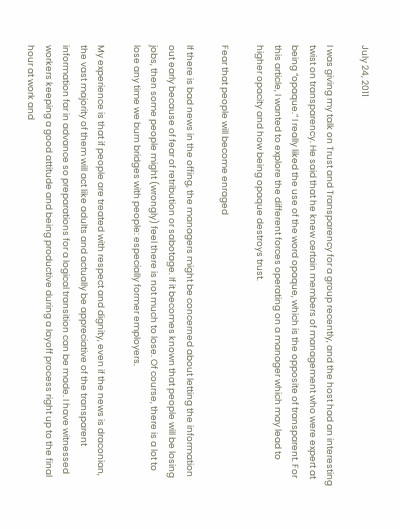July 24, 2011

I was giving my talk on Trust and Transparency for a group recently, and the host had an interesting twist on transparency. He said that he knew certain members of management who were expert at being “opaque.” I really liked the use of the word opaque, which is the opposite of transparent. For this article, I wanted to explore the different forces operating on a manager which may lead to higher opacity and how being opaque destroys trust.

Fear that people will become enraged

If there is bad news in the offing, the managers might be concerned about letting the information out early because of fear of retribution or sabotage. If it becomes known that people will be losing jobs, then some people might (wrongly) feel there is not much to lose. Of course, there is a lot to lose any time we burn bridges with people: especially former employers.

My experience is that if people are treated with respect and dignity, even if the news is draconian, the vast majority of them will act like adults and actually be appreciative of the transparent information far in advance so preparations for a logical transition can be made. I have witnessed workers keeping a good attitude and being productive during a layoff process right up to the final hour at work and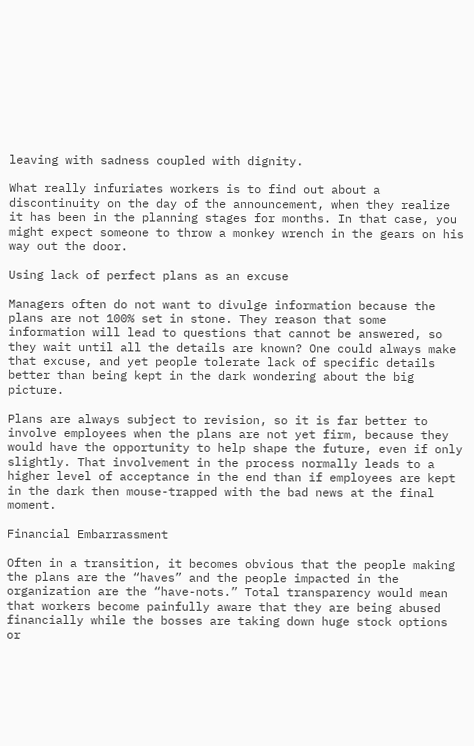leaving with sadness coupled with dignity.

What really infuriates workers is to find out about a discontinuity on the day of the announcement, when they realize it has been in the planning stages for months. In that case, you might expect someone to throw a monkey wrench in the gears on his way out the door.

Using lack of perfect plans as an excuse

Managers often do not want to divulge information because the plans are not 100% set in stone. They reason that some information will lead to questions that cannot be answered, so they wait until all the details are known? One could always make that excuse, and yet people tolerate lack of specific details better than being kept in the dark wondering about the big picture.

Plans are always subject to revision, so it is far better to involve employees when the plans are not yet firm, because they would have the opportunity to help shape the future, even if only slightly. That involvement in the process normally leads to a higher level of acceptance in the end than if employees are kept in the dark then mouse-trapped with the bad news at the final moment.

Financial Embarrassment

Often in a transition, it becomes obvious that the people making the plans are the “haves” and the people impacted in the organization are the “have-nots.” Total transparency would mean that workers become painfully aware that they are being abused financially while the bosses are taking down huge stock options or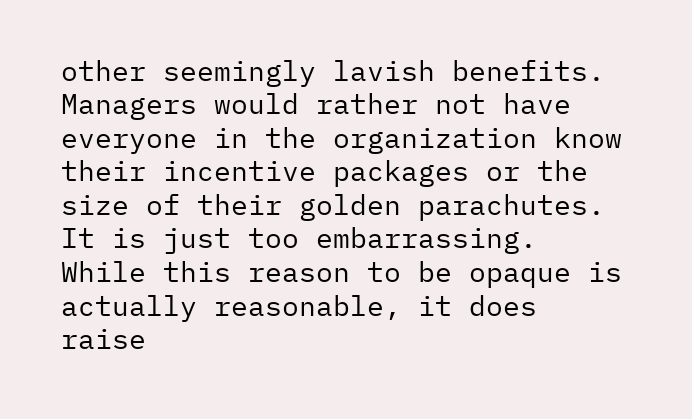other seemingly lavish benefits. Managers would rather not have everyone in the organization know their incentive packages or the size of their golden parachutes. It is just too embarrassing. While this reason to be opaque is actually reasonable, it does raise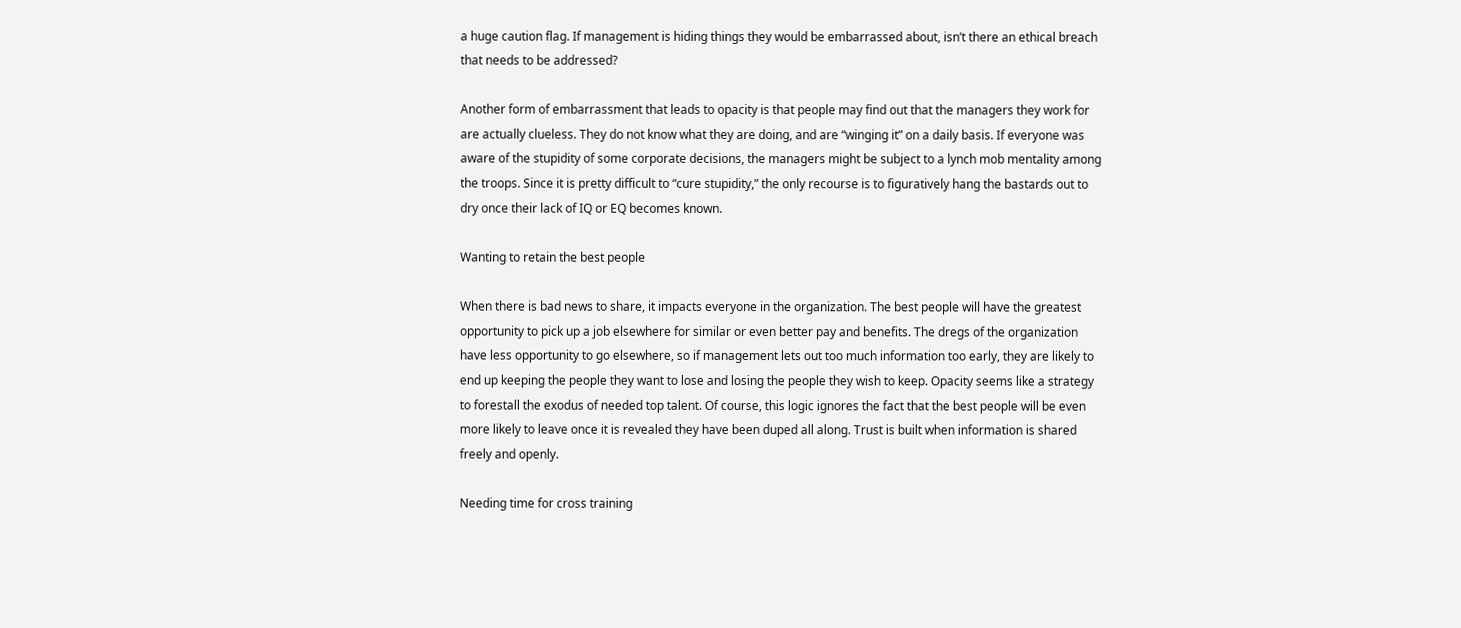a huge caution flag. If management is hiding things they would be embarrassed about, isn’t there an ethical breach that needs to be addressed?

Another form of embarrassment that leads to opacity is that people may find out that the managers they work for are actually clueless. They do not know what they are doing, and are “winging it” on a daily basis. If everyone was aware of the stupidity of some corporate decisions, the managers might be subject to a lynch mob mentality among the troops. Since it is pretty difficult to “cure stupidity,” the only recourse is to figuratively hang the bastards out to dry once their lack of IQ or EQ becomes known.

Wanting to retain the best people

When there is bad news to share, it impacts everyone in the organization. The best people will have the greatest opportunity to pick up a job elsewhere for similar or even better pay and benefits. The dregs of the organization have less opportunity to go elsewhere, so if management lets out too much information too early, they are likely to end up keeping the people they want to lose and losing the people they wish to keep. Opacity seems like a strategy to forestall the exodus of needed top talent. Of course, this logic ignores the fact that the best people will be even more likely to leave once it is revealed they have been duped all along. Trust is built when information is shared freely and openly.

Needing time for cross training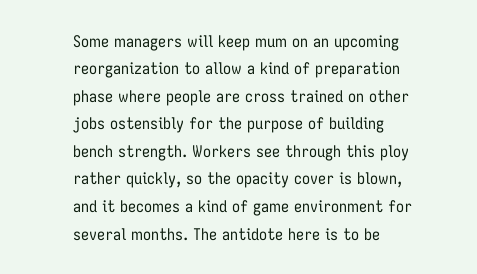Some managers will keep mum on an upcoming reorganization to allow a kind of preparation phase where people are cross trained on other jobs ostensibly for the purpose of building bench strength. Workers see through this ploy rather quickly, so the opacity cover is blown, and it becomes a kind of game environment for several months. The antidote here is to be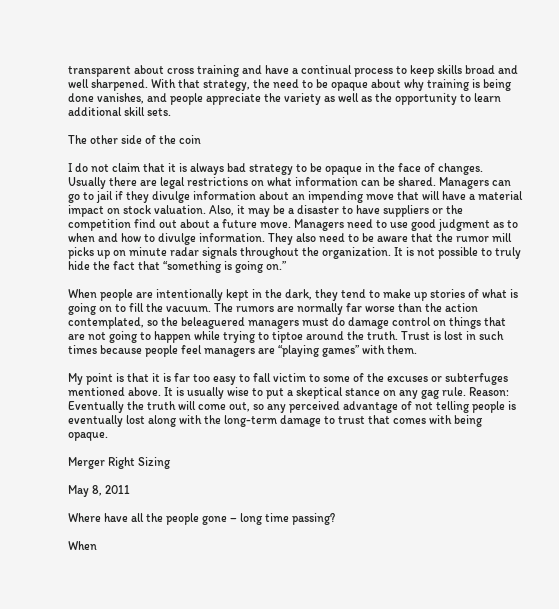transparent about cross training and have a continual process to keep skills broad and well sharpened. With that strategy, the need to be opaque about why training is being done vanishes, and people appreciate the variety as well as the opportunity to learn additional skill sets.

The other side of the coin

I do not claim that it is always bad strategy to be opaque in the face of changes. Usually there are legal restrictions on what information can be shared. Managers can go to jail if they divulge information about an impending move that will have a material impact on stock valuation. Also, it may be a disaster to have suppliers or the competition find out about a future move. Managers need to use good judgment as to when and how to divulge information. They also need to be aware that the rumor mill picks up on minute radar signals throughout the organization. It is not possible to truly hide the fact that “something is going on.”

When people are intentionally kept in the dark, they tend to make up stories of what is going on to fill the vacuum. The rumors are normally far worse than the action contemplated, so the beleaguered managers must do damage control on things that are not going to happen while trying to tiptoe around the truth. Trust is lost in such times because people feel managers are “playing games” with them.

My point is that it is far too easy to fall victim to some of the excuses or subterfuges mentioned above. It is usually wise to put a skeptical stance on any gag rule. Reason: Eventually the truth will come out, so any perceived advantage of not telling people is eventually lost along with the long-term damage to trust that comes with being opaque.

Merger Right Sizing

May 8, 2011

Where have all the people gone – long time passing?

When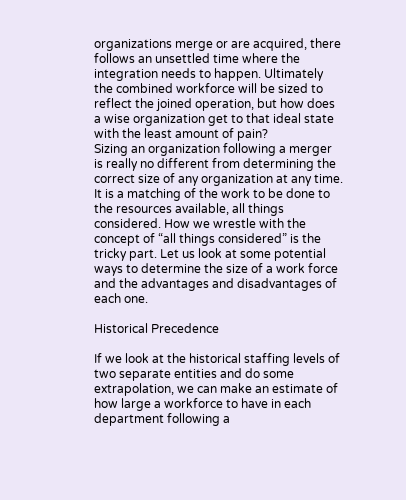organizations merge or are acquired, there follows an unsettled time where the integration needs to happen. Ultimately the combined workforce will be sized to reflect the joined operation, but how does a wise organization get to that ideal state with the least amount of pain?
Sizing an organization following a merger is really no different from determining the correct size of any organization at any time. It is a matching of the work to be done to the resources available, all things considered. How we wrestle with the concept of “all things considered” is the tricky part. Let us look at some potential ways to determine the size of a work force and the advantages and disadvantages of each one.

Historical Precedence

If we look at the historical staffing levels of two separate entities and do some extrapolation, we can make an estimate of how large a workforce to have in each department following a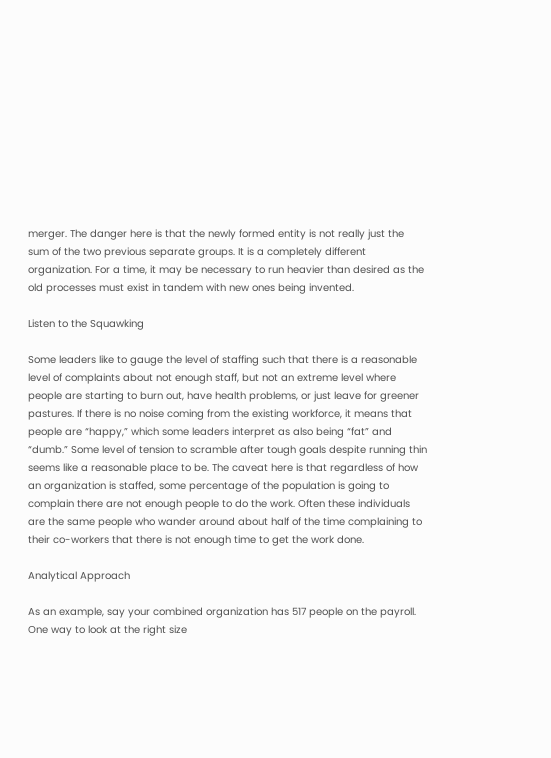merger. The danger here is that the newly formed entity is not really just the sum of the two previous separate groups. It is a completely different organization. For a time, it may be necessary to run heavier than desired as the old processes must exist in tandem with new ones being invented.

Listen to the Squawking

Some leaders like to gauge the level of staffing such that there is a reasonable level of complaints about not enough staff, but not an extreme level where people are starting to burn out, have health problems, or just leave for greener pastures. If there is no noise coming from the existing workforce, it means that people are “happy,” which some leaders interpret as also being “fat” and “dumb.” Some level of tension to scramble after tough goals despite running thin seems like a reasonable place to be. The caveat here is that regardless of how an organization is staffed, some percentage of the population is going to complain there are not enough people to do the work. Often these individuals are the same people who wander around about half of the time complaining to their co-workers that there is not enough time to get the work done.

Analytical Approach

As an example, say your combined organization has 517 people on the payroll. One way to look at the right size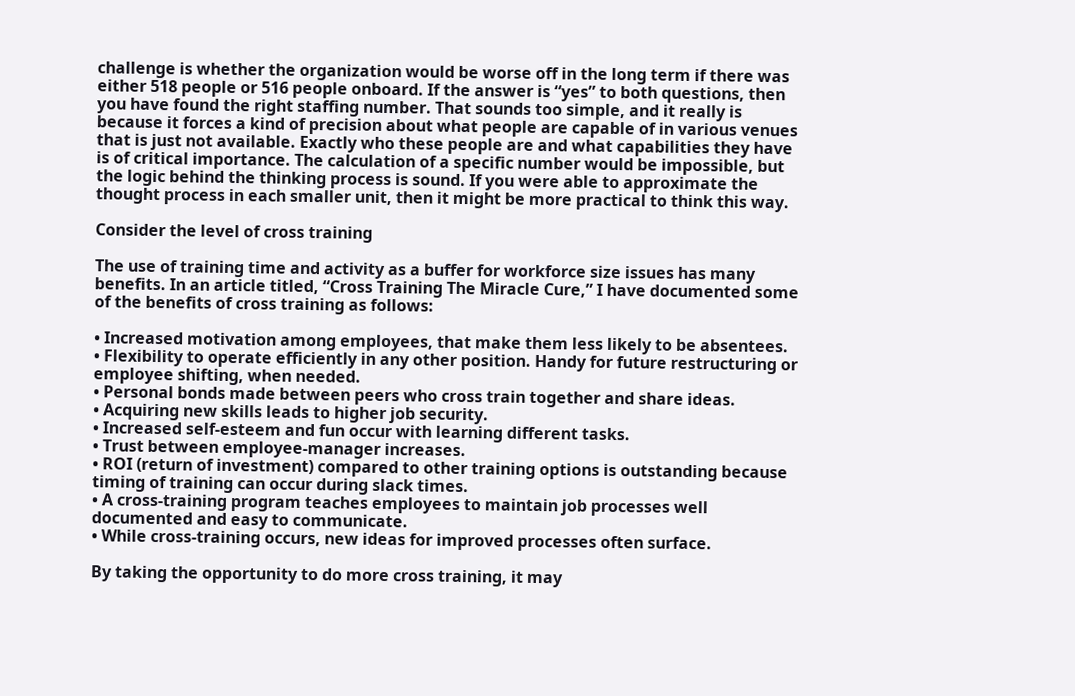challenge is whether the organization would be worse off in the long term if there was either 518 people or 516 people onboard. If the answer is “yes” to both questions, then you have found the right staffing number. That sounds too simple, and it really is because it forces a kind of precision about what people are capable of in various venues that is just not available. Exactly who these people are and what capabilities they have is of critical importance. The calculation of a specific number would be impossible, but the logic behind the thinking process is sound. If you were able to approximate the thought process in each smaller unit, then it might be more practical to think this way.

Consider the level of cross training

The use of training time and activity as a buffer for workforce size issues has many benefits. In an article titled, “Cross Training The Miracle Cure,” I have documented some of the benefits of cross training as follows:

• Increased motivation among employees, that make them less likely to be absentees.
• Flexibility to operate efficiently in any other position. Handy for future restructuring or employee shifting, when needed.
• Personal bonds made between peers who cross train together and share ideas.
• Acquiring new skills leads to higher job security.
• Increased self-esteem and fun occur with learning different tasks.
• Trust between employee-manager increases.
• ROI (return of investment) compared to other training options is outstanding because timing of training can occur during slack times.
• A cross-training program teaches employees to maintain job processes well documented and easy to communicate.
• While cross-training occurs, new ideas for improved processes often surface.

By taking the opportunity to do more cross training, it may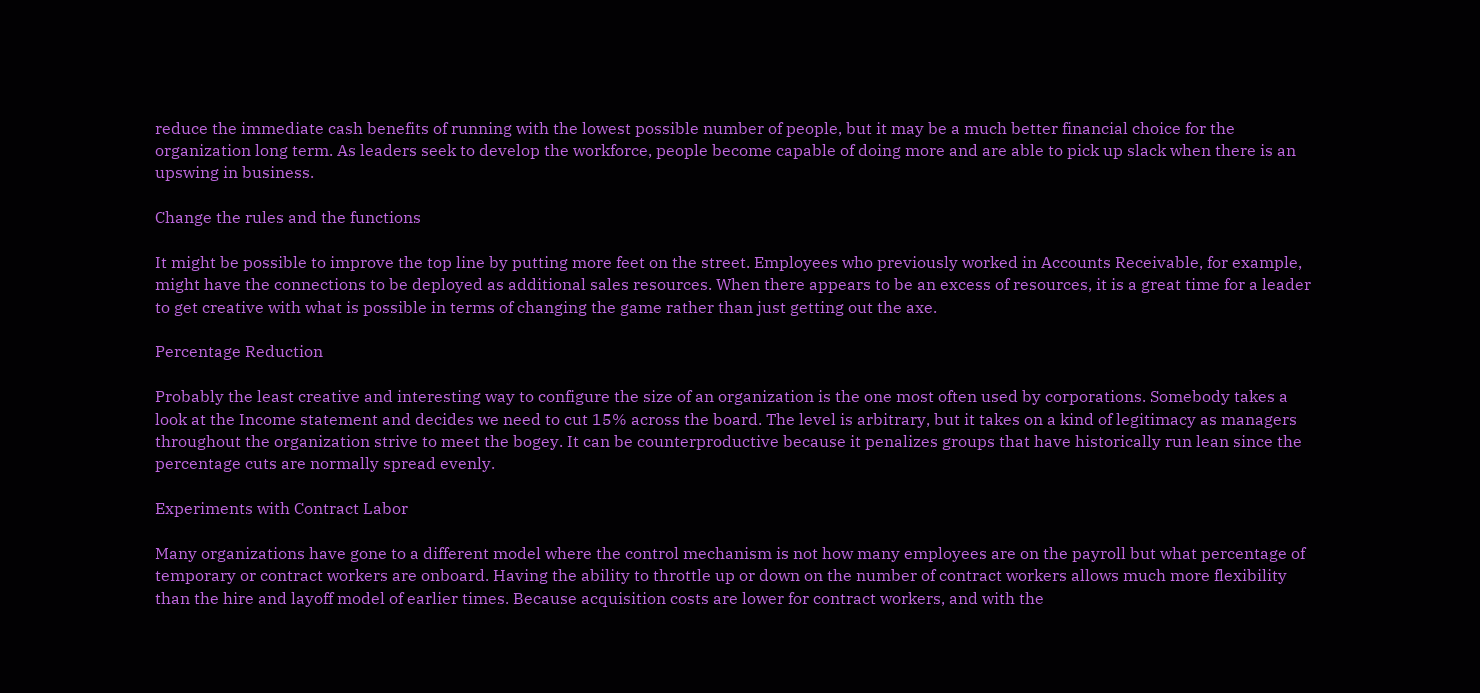reduce the immediate cash benefits of running with the lowest possible number of people, but it may be a much better financial choice for the organization long term. As leaders seek to develop the workforce, people become capable of doing more and are able to pick up slack when there is an upswing in business.

Change the rules and the functions

It might be possible to improve the top line by putting more feet on the street. Employees who previously worked in Accounts Receivable, for example, might have the connections to be deployed as additional sales resources. When there appears to be an excess of resources, it is a great time for a leader to get creative with what is possible in terms of changing the game rather than just getting out the axe.

Percentage Reduction

Probably the least creative and interesting way to configure the size of an organization is the one most often used by corporations. Somebody takes a look at the Income statement and decides we need to cut 15% across the board. The level is arbitrary, but it takes on a kind of legitimacy as managers throughout the organization strive to meet the bogey. It can be counterproductive because it penalizes groups that have historically run lean since the percentage cuts are normally spread evenly.

Experiments with Contract Labor

Many organizations have gone to a different model where the control mechanism is not how many employees are on the payroll but what percentage of temporary or contract workers are onboard. Having the ability to throttle up or down on the number of contract workers allows much more flexibility than the hire and layoff model of earlier times. Because acquisition costs are lower for contract workers, and with the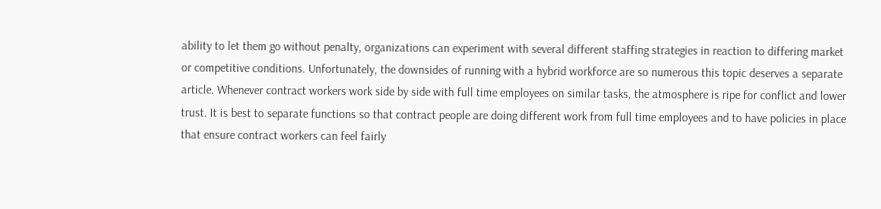ability to let them go without penalty, organizations can experiment with several different staffing strategies in reaction to differing market or competitive conditions. Unfortunately, the downsides of running with a hybrid workforce are so numerous this topic deserves a separate article. Whenever contract workers work side by side with full time employees on similar tasks, the atmosphere is ripe for conflict and lower trust. It is best to separate functions so that contract people are doing different work from full time employees and to have policies in place that ensure contract workers can feel fairly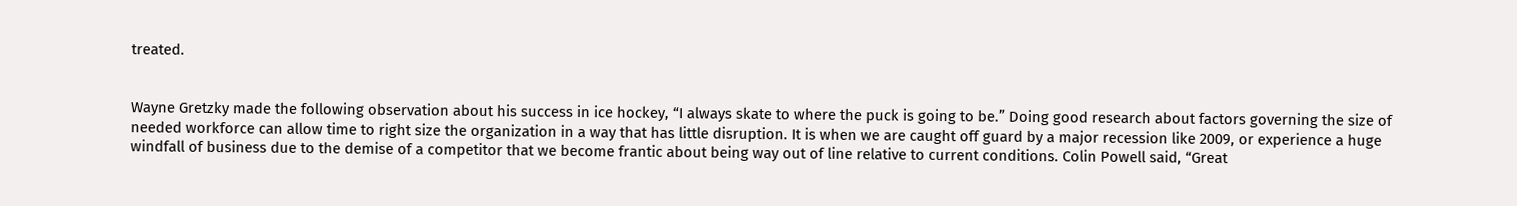treated.


Wayne Gretzky made the following observation about his success in ice hockey, “I always skate to where the puck is going to be.” Doing good research about factors governing the size of needed workforce can allow time to right size the organization in a way that has little disruption. It is when we are caught off guard by a major recession like 2009, or experience a huge windfall of business due to the demise of a competitor that we become frantic about being way out of line relative to current conditions. Colin Powell said, “Great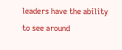leaders have the ability to see around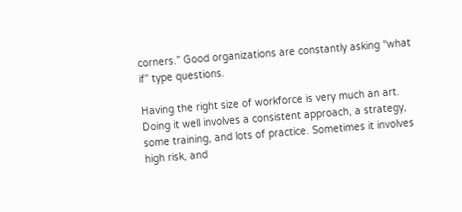corners.” Good organizations are constantly asking “what if” type questions.

Having the right size of workforce is very much an art. Doing it well involves a consistent approach, a strategy, some training, and lots of practice. Sometimes it involves high risk, and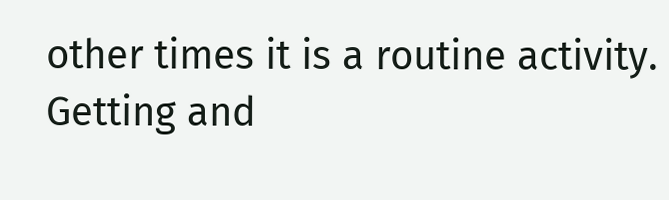other times it is a routine activity. Getting and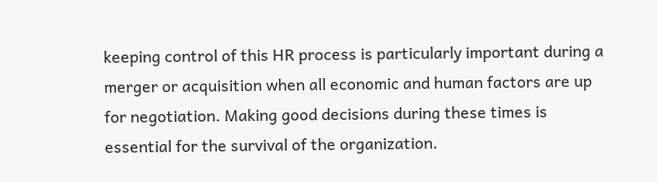keeping control of this HR process is particularly important during a merger or acquisition when all economic and human factors are up for negotiation. Making good decisions during these times is essential for the survival of the organization.